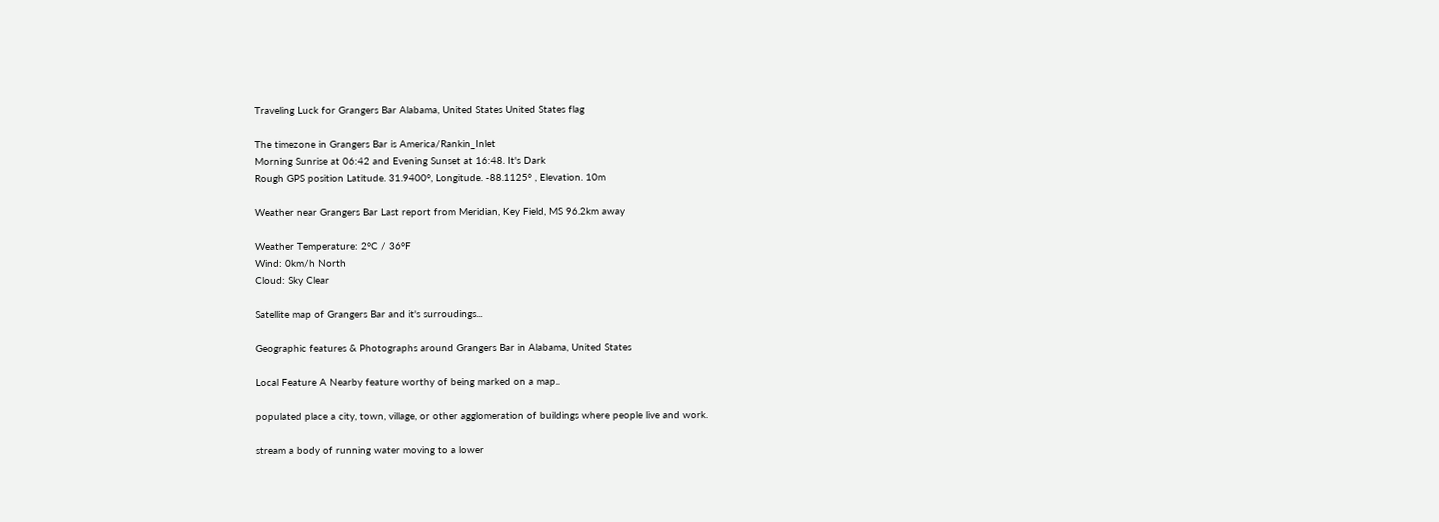Traveling Luck for Grangers Bar Alabama, United States United States flag

The timezone in Grangers Bar is America/Rankin_Inlet
Morning Sunrise at 06:42 and Evening Sunset at 16:48. It's Dark
Rough GPS position Latitude. 31.9400°, Longitude. -88.1125° , Elevation. 10m

Weather near Grangers Bar Last report from Meridian, Key Field, MS 96.2km away

Weather Temperature: 2°C / 36°F
Wind: 0km/h North
Cloud: Sky Clear

Satellite map of Grangers Bar and it's surroudings...

Geographic features & Photographs around Grangers Bar in Alabama, United States

Local Feature A Nearby feature worthy of being marked on a map..

populated place a city, town, village, or other agglomeration of buildings where people live and work.

stream a body of running water moving to a lower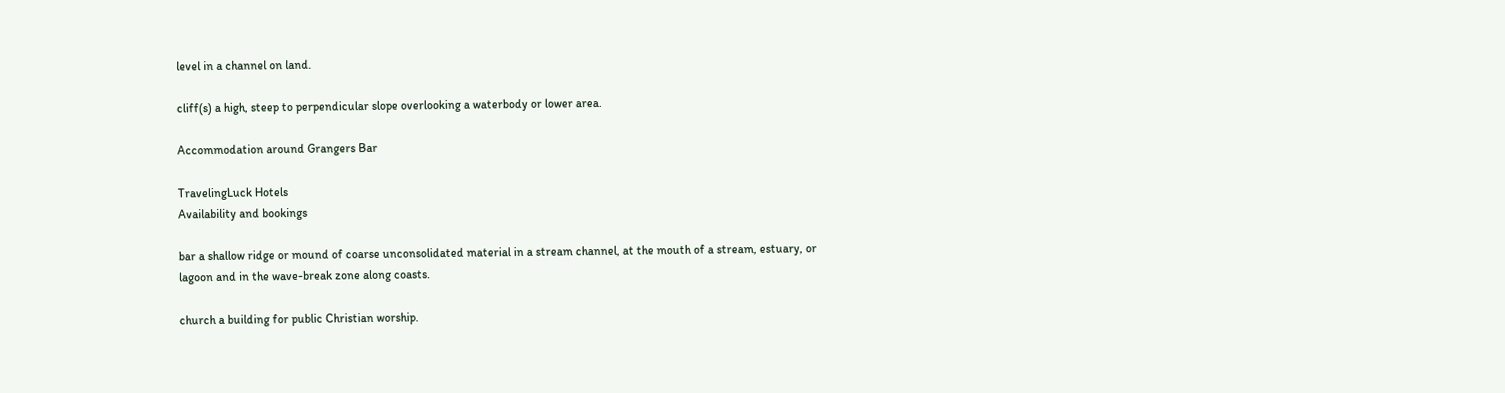level in a channel on land.

cliff(s) a high, steep to perpendicular slope overlooking a waterbody or lower area.

Accommodation around Grangers Bar

TravelingLuck Hotels
Availability and bookings

bar a shallow ridge or mound of coarse unconsolidated material in a stream channel, at the mouth of a stream, estuary, or lagoon and in the wave-break zone along coasts.

church a building for public Christian worship.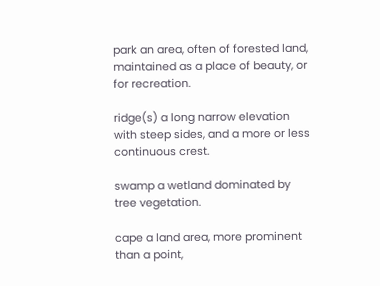park an area, often of forested land, maintained as a place of beauty, or for recreation.

ridge(s) a long narrow elevation with steep sides, and a more or less continuous crest.

swamp a wetland dominated by tree vegetation.

cape a land area, more prominent than a point,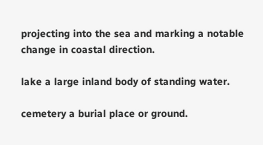projecting into the sea and marking a notable change in coastal direction.

lake a large inland body of standing water.

cemetery a burial place or ground.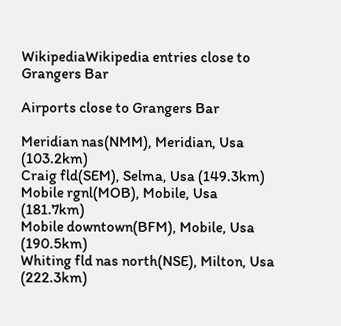WikipediaWikipedia entries close to Grangers Bar

Airports close to Grangers Bar

Meridian nas(NMM), Meridian, Usa (103.2km)
Craig fld(SEM), Selma, Usa (149.3km)
Mobile rgnl(MOB), Mobile, Usa (181.7km)
Mobile downtown(BFM), Mobile, Usa (190.5km)
Whiting fld nas north(NSE), Milton, Usa (222.3km)